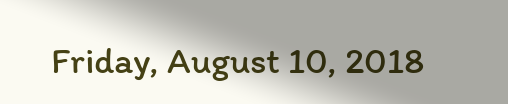Friday, August 10, 2018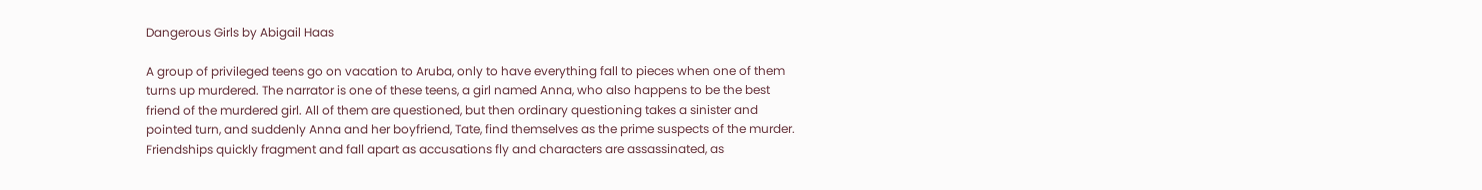Dangerous Girls by Abigail Haas

A group of privileged teens go on vacation to Aruba, only to have everything fall to pieces when one of them turns up murdered. The narrator is one of these teens, a girl named Anna, who also happens to be the best friend of the murdered girl. All of them are questioned, but then ordinary questioning takes a sinister and pointed turn, and suddenly Anna and her boyfriend, Tate, find themselves as the prime suspects of the murder. Friendships quickly fragment and fall apart as accusations fly and characters are assassinated, as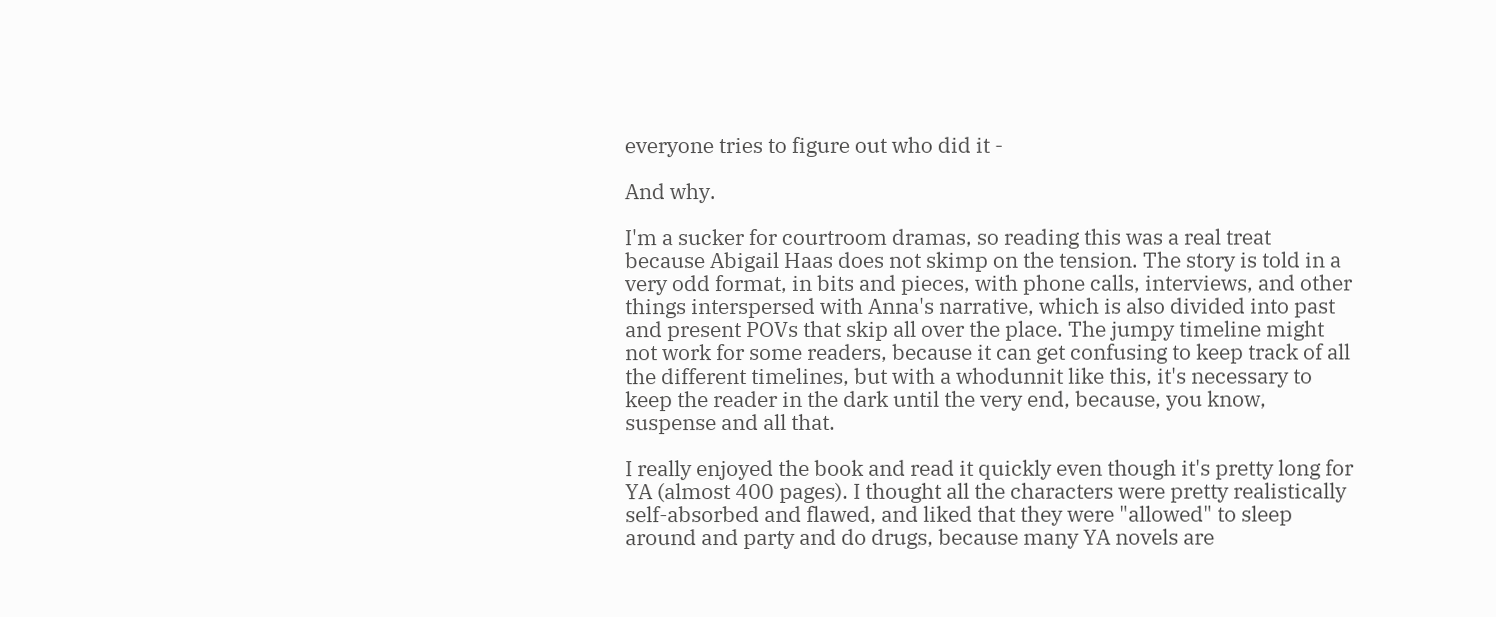everyone tries to figure out who did it -

And why.

I'm a sucker for courtroom dramas, so reading this was a real treat because Abigail Haas does not skimp on the tension. The story is told in a very odd format, in bits and pieces, with phone calls, interviews, and other things interspersed with Anna's narrative, which is also divided into past and present POVs that skip all over the place. The jumpy timeline might not work for some readers, because it can get confusing to keep track of all the different timelines, but with a whodunnit like this, it's necessary to keep the reader in the dark until the very end, because, you know, suspense and all that.

I really enjoyed the book and read it quickly even though it's pretty long for YA (almost 400 pages). I thought all the characters were pretty realistically self-absorbed and flawed, and liked that they were "allowed" to sleep around and party and do drugs, because many YA novels are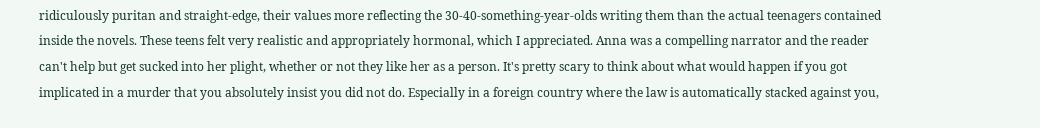ridiculously puritan and straight-edge, their values more reflecting the 30-40-something-year-olds writing them than the actual teenagers contained inside the novels. These teens felt very realistic and appropriately hormonal, which I appreciated. Anna was a compelling narrator and the reader can't help but get sucked into her plight, whether or not they like her as a person. It's pretty scary to think about what would happen if you got implicated in a murder that you absolutely insist you did not do. Especially in a foreign country where the law is automatically stacked against you,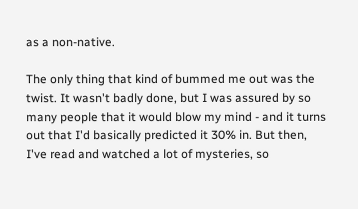as a non-native.

The only thing that kind of bummed me out was the twist. It wasn't badly done, but I was assured by so many people that it would blow my mind - and it turns out that I'd basically predicted it 30% in. But then, I've read and watched a lot of mysteries, so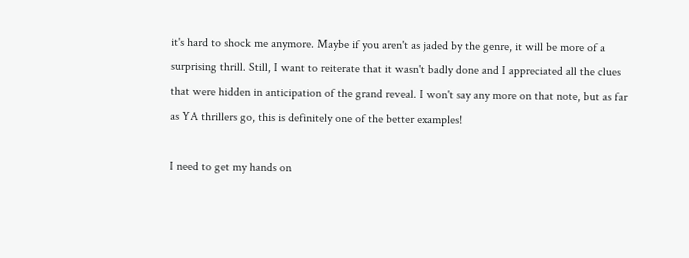it's hard to shock me anymore. Maybe if you aren't as jaded by the genre, it will be more of a surprising thrill. Still, I want to reiterate that it wasn't badly done and I appreciated all the clues that were hidden in anticipation of the grand reveal. I won't say any more on that note, but as far as YA thrillers go, this is definitely one of the better examples!

I need to get my hands on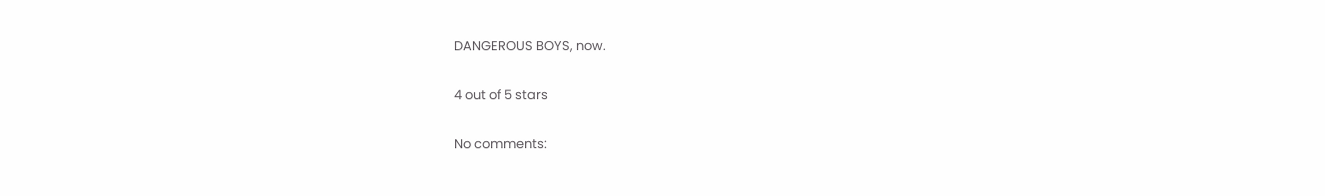DANGEROUS BOYS, now.

4 out of 5 stars

No comments: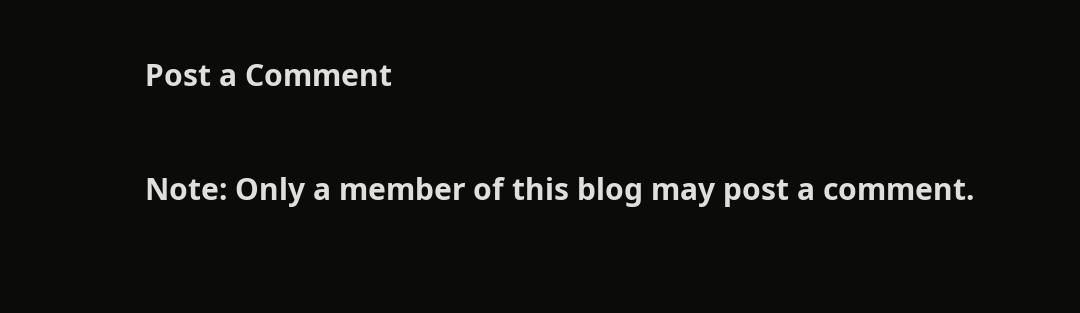Post a Comment

Note: Only a member of this blog may post a comment.